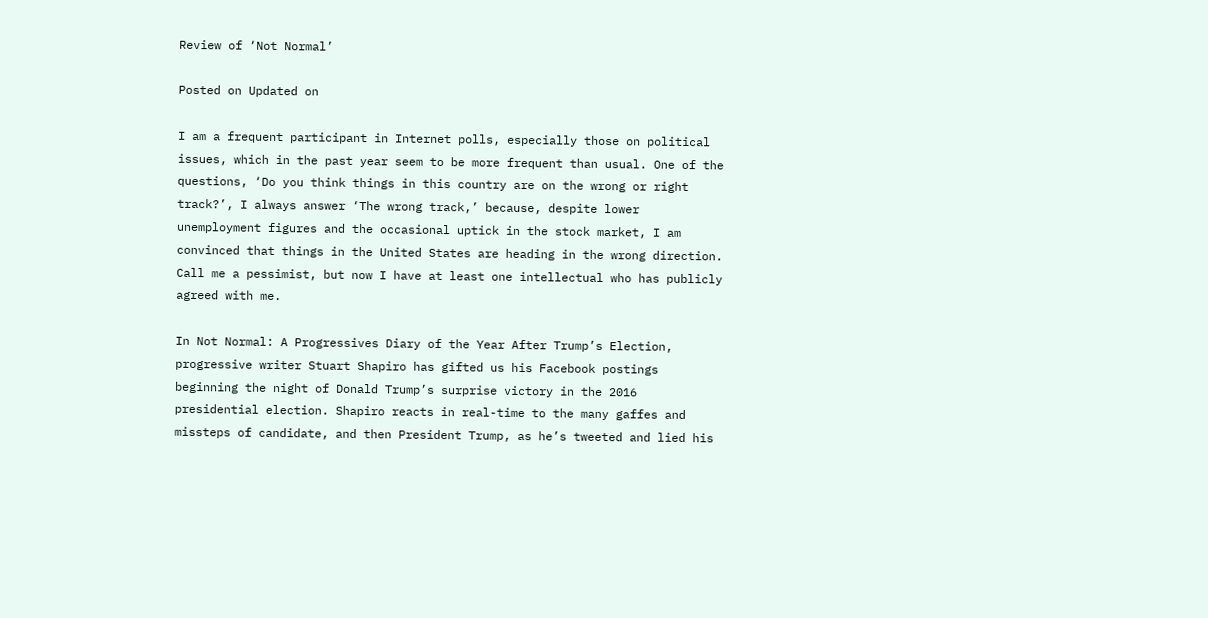Review of ‘Not Normal’

Posted on Updated on

I am a frequent participant in Internet polls, especially those on political issues, which in the past year seem to be more frequent than usual. One of the questions, ‘Do you think things in this country are on the wrong or right track?’, I always answer ‘The wrong track,’ because, despite lower unemployment figures and the occasional uptick in the stock market, I am convinced that things in the United States are heading in the wrong direction. Call me a pessimist, but now I have at least one intellectual who has publicly agreed with me.

In Not Normal: A Progressives Diary of the Year After Trump’s Election, progressive writer Stuart Shapiro has gifted us his Facebook postings beginning the night of Donald Trump’s surprise victory in the 2016 presidential election. Shapiro reacts in real-time to the many gaffes and missteps of candidate, and then President Trump, as he’s tweeted and lied his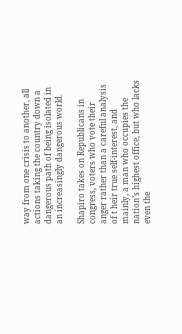way from one crisis to another, all actions taking the country down a dangerous path of being isolated in an increasingly dangerous world.

Shapiro takes on Republicans in congress, voters who vote their anger rather than a careful analysis of t heir true self-interest, and mainly, a man who occupies the nation’s highest office, but who lacks even the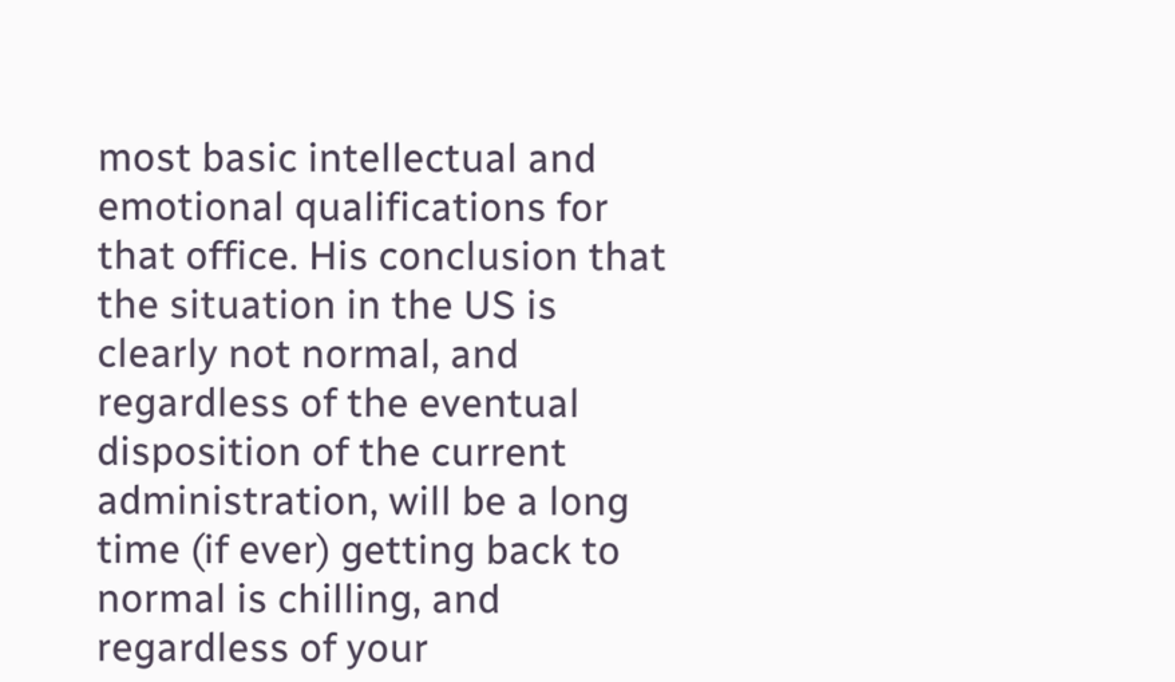most basic intellectual and emotional qualifications for that office. His conclusion that the situation in the US is clearly not normal, and regardless of the eventual disposition of the current administration, will be a long time (if ever) getting back to normal is chilling, and regardless of your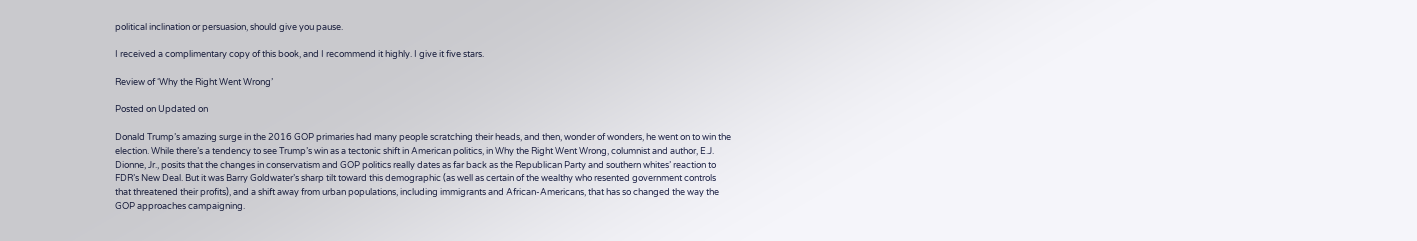political inclination or persuasion, should give you pause.

I received a complimentary copy of this book, and I recommend it highly. I give it five stars.

Review of ‘Why the Right Went Wrong’

Posted on Updated on

Donald Trump’s amazing surge in the 2016 GOP primaries had many people scratching their heads, and then, wonder of wonders, he went on to win the election. While there’s a tendency to see Trump’s win as a tectonic shift in American politics, in Why the Right Went Wrong, columnist and author, E.J. Dionne, Jr., posits that the changes in conservatism and GOP politics really dates as far back as the Republican Party and southern whites’ reaction to FDR’s New Deal. But it was Barry Goldwater’s sharp tilt toward this demographic (as well as certain of the wealthy who resented government controls that threatened their profits), and a shift away from urban populations, including immigrants and African-Americans, that has so changed the way the GOP approaches campaigning.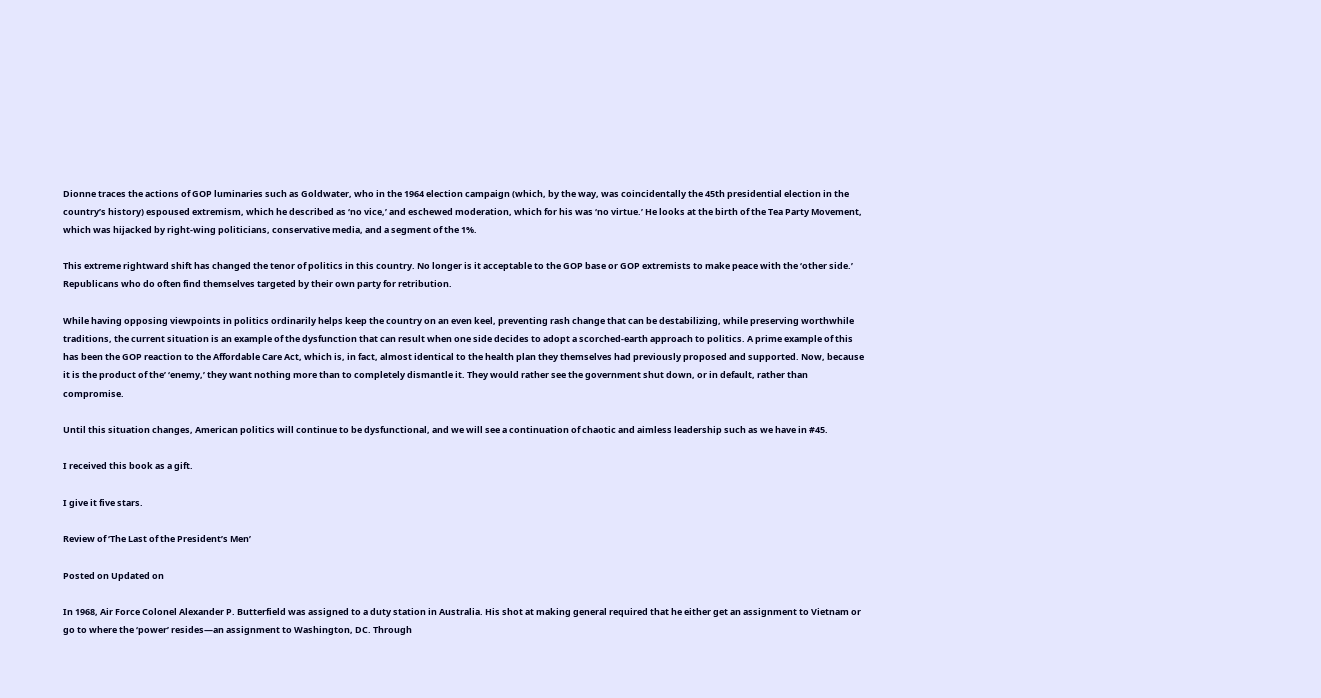Dionne traces the actions of GOP luminaries such as Goldwater, who in the 1964 election campaign (which, by the way, was coincidentally the 45th presidential election in the country’s history) espoused extremism, which he described as ‘no vice,’ and eschewed moderation, which for his was ‘no virtue.’ He looks at the birth of the Tea Party Movement, which was hijacked by right-wing politicians, conservative media, and a segment of the 1%.

This extreme rightward shift has changed the tenor of politics in this country. No longer is it acceptable to the GOP base or GOP extremists to make peace with the ‘other side.’ Republicans who do often find themselves targeted by their own party for retribution.

While having opposing viewpoints in politics ordinarily helps keep the country on an even keel, preventing rash change that can be destabilizing, while preserving worthwhile traditions, the current situation is an example of the dysfunction that can result when one side decides to adopt a scorched-earth approach to politics. A prime example of this has been the GOP reaction to the Affordable Care Act, which is, in fact, almost identical to the health plan they themselves had previously proposed and supported. Now, because it is the product of the’ ‘enemy,’ they want nothing more than to completely dismantle it. They would rather see the government shut down, or in default, rather than compromise.

Until this situation changes, American politics will continue to be dysfunctional, and we will see a continuation of chaotic and aimless leadership such as we have in #45.

I received this book as a gift.

I give it five stars.

Review of ‘The Last of the President’s Men’

Posted on Updated on

In 1968, Air Force Colonel Alexander P. Butterfield was assigned to a duty station in Australia. His shot at making general required that he either get an assignment to Vietnam or go to where the ‘power’ resides—an assignment to Washington, DC. Through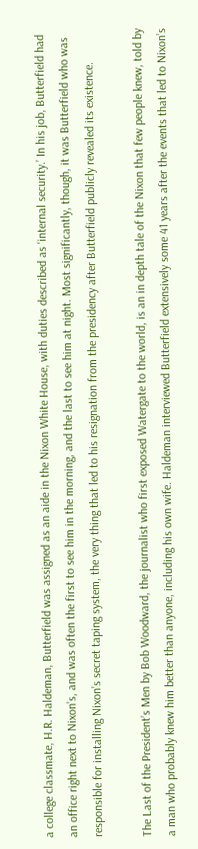a college classmate, H.R. Haldeman, Butterfield was assigned as an aide in the Nixon White House, with duties described as ‘internal security.’ In his job, Butterfield had an office right next to Nixon’s, and was often the first to see him in the morning, and the last to see him at night. Most significantly, though, it was Butterfield who was responsible for installing Nixon’s secret taping system, the very thing that led to his resignation from the presidency after Butterfield publicly revealed its existence.

The Last of the President’s Men by Bob Woodward, the journalist who first exposed Watergate to the world, is an in depth tale of the Nixon that few people knew, told by a man who probably knew him better than anyone, including his own wife. Haldeman interviewed Butterfield extensively some 41 years after the events that led to Nixon’s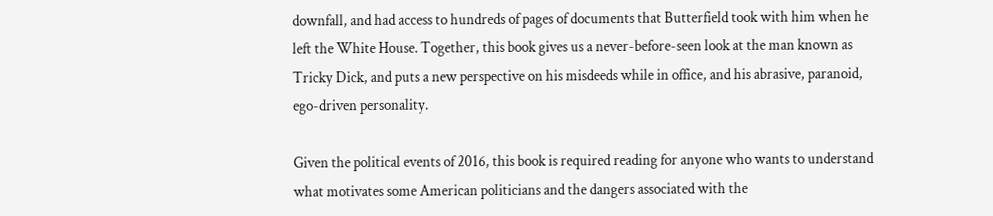downfall, and had access to hundreds of pages of documents that Butterfield took with him when he left the White House. Together, this book gives us a never-before-seen look at the man known as Tricky Dick, and puts a new perspective on his misdeeds while in office, and his abrasive, paranoid, ego-driven personality.

Given the political events of 2016, this book is required reading for anyone who wants to understand what motivates some American politicians and the dangers associated with the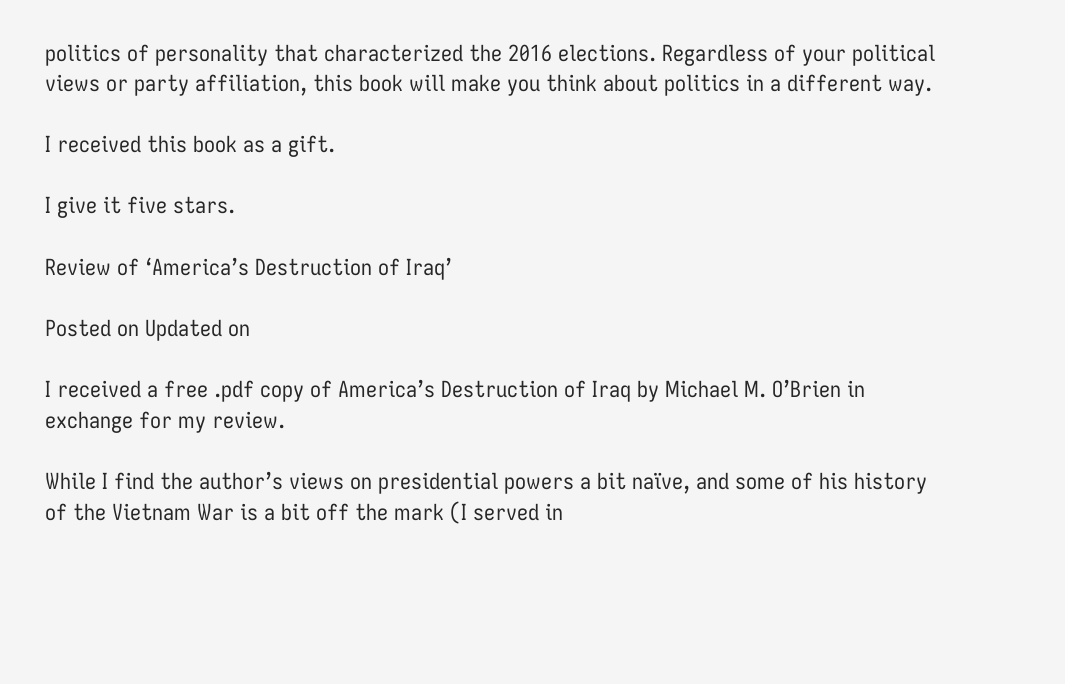politics of personality that characterized the 2016 elections. Regardless of your political views or party affiliation, this book will make you think about politics in a different way.

I received this book as a gift.

I give it five stars.

Review of ‘America’s Destruction of Iraq’

Posted on Updated on

I received a free .pdf copy of America’s Destruction of Iraq by Michael M. O’Brien in exchange for my review.

While I find the author’s views on presidential powers a bit naïve, and some of his history of the Vietnam War is a bit off the mark (I served in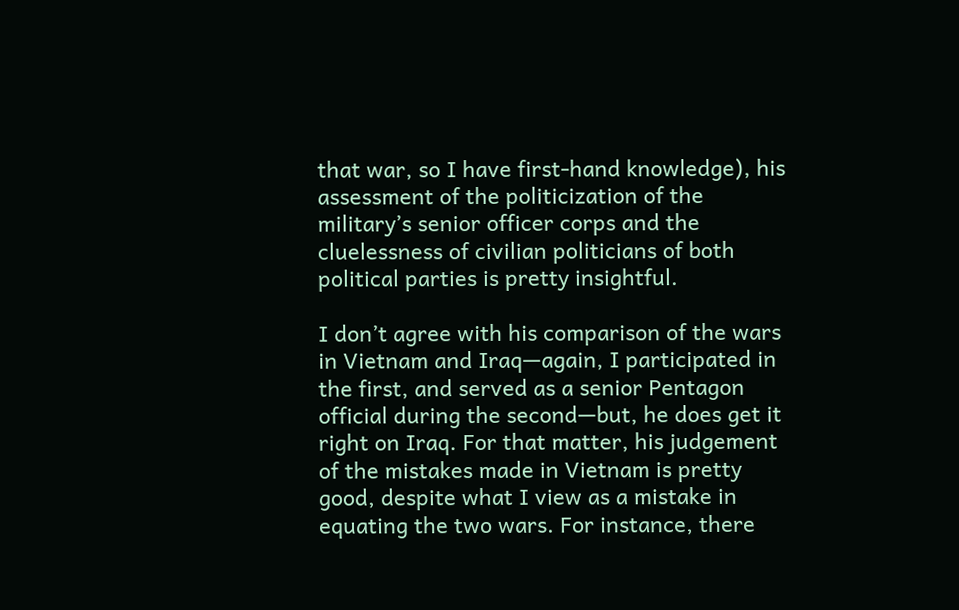that war, so I have first-hand knowledge), his assessment of the politicization of the military’s senior officer corps and the cluelessness of civilian politicians of both political parties is pretty insightful.

I don’t agree with his comparison of the wars in Vietnam and Iraq—again, I participated in the first, and served as a senior Pentagon official during the second—but, he does get it right on Iraq. For that matter, his judgement of the mistakes made in Vietnam is pretty good, despite what I view as a mistake in equating the two wars. For instance, there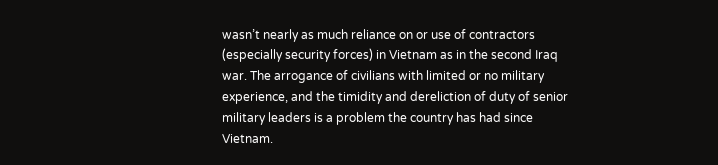wasn’t nearly as much reliance on or use of contractors (especially security forces) in Vietnam as in the second Iraq war. The arrogance of civilians with limited or no military experience, and the timidity and dereliction of duty of senior military leaders is a problem the country has had since Vietnam.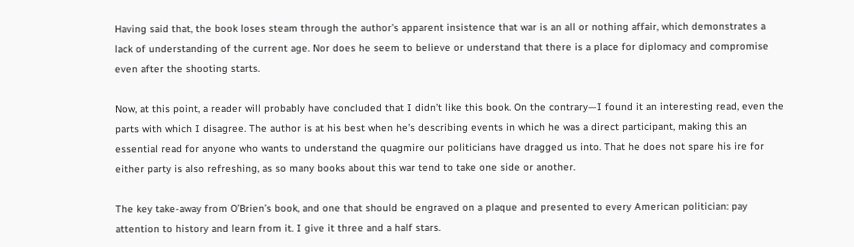Having said that, the book loses steam through the author’s apparent insistence that war is an all or nothing affair, which demonstrates a lack of understanding of the current age. Nor does he seem to believe or understand that there is a place for diplomacy and compromise even after the shooting starts.

Now, at this point, a reader will probably have concluded that I didn’t like this book. On the contrary—I found it an interesting read, even the parts with which I disagree. The author is at his best when he’s describing events in which he was a direct participant, making this an essential read for anyone who wants to understand the quagmire our politicians have dragged us into. That he does not spare his ire for either party is also refreshing, as so many books about this war tend to take one side or another.

The key take-away from O’Brien’s book, and one that should be engraved on a plaque and presented to every American politician: pay attention to history and learn from it. I give it three and a half stars.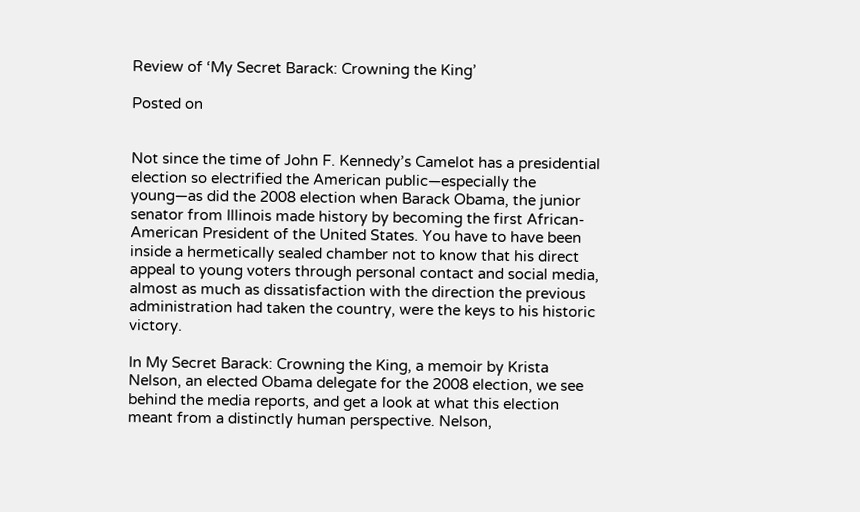Review of ‘My Secret Barack: Crowning the King’

Posted on


Not since the time of John F. Kennedy’s Camelot has a presidential election so electrified the American public—especially the young—as did the 2008 election when Barack Obama, the junior senator from Illinois made history by becoming the first African-American President of the United States. You have to have been inside a hermetically sealed chamber not to know that his direct appeal to young voters through personal contact and social media, almost as much as dissatisfaction with the direction the previous administration had taken the country, were the keys to his historic victory.

In My Secret Barack: Crowning the King, a memoir by Krista Nelson, an elected Obama delegate for the 2008 election, we see behind the media reports, and get a look at what this election meant from a distinctly human perspective. Nelson,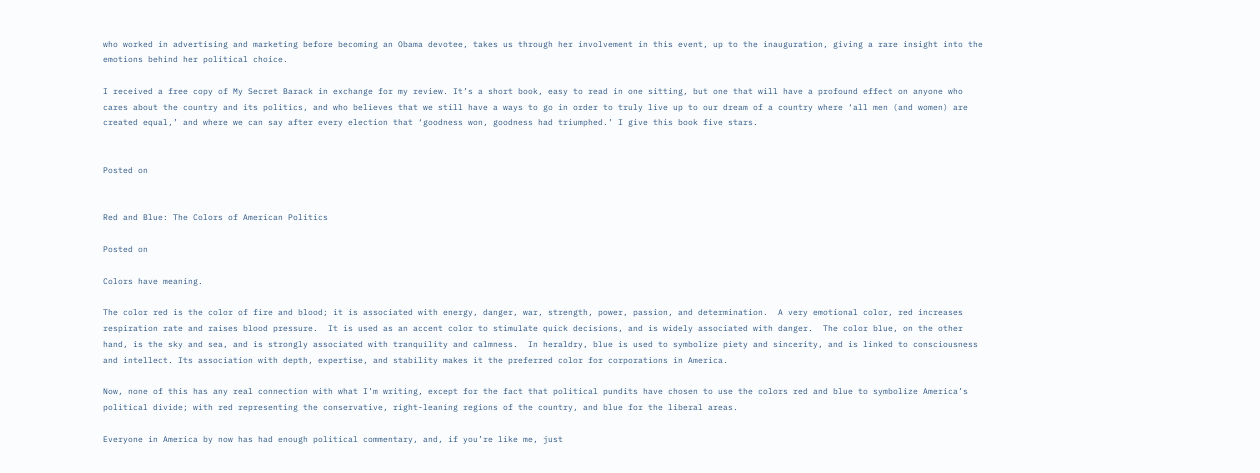who worked in advertising and marketing before becoming an Obama devotee, takes us through her involvement in this event, up to the inauguration, giving a rare insight into the emotions behind her political choice.

I received a free copy of My Secret Barack in exchange for my review. It’s a short book, easy to read in one sitting, but one that will have a profound effect on anyone who cares about the country and its politics, and who believes that we still have a ways to go in order to truly live up to our dream of a country where ‘all men (and women) are created equal,’ and where we can say after every election that ‘goodness won, goodness had triumphed.’ I give this book five stars.


Posted on


Red and Blue: The Colors of American Politics

Posted on

Colors have meaning.

The color red is the color of fire and blood; it is associated with energy, danger, war, strength, power, passion, and determination.  A very emotional color, red increases respiration rate and raises blood pressure.  It is used as an accent color to stimulate quick decisions, and is widely associated with danger.  The color blue, on the other hand, is the sky and sea, and is strongly associated with tranquility and calmness.  In heraldry, blue is used to symbolize piety and sincerity, and is linked to consciousness and intellect. Its association with depth, expertise, and stability makes it the preferred color for corporations in America.

Now, none of this has any real connection with what I’m writing, except for the fact that political pundits have chosen to use the colors red and blue to symbolize America’s political divide; with red representing the conservative, right-leaning regions of the country, and blue for the liberal areas.

Everyone in America by now has had enough political commentary, and, if you’re like me, just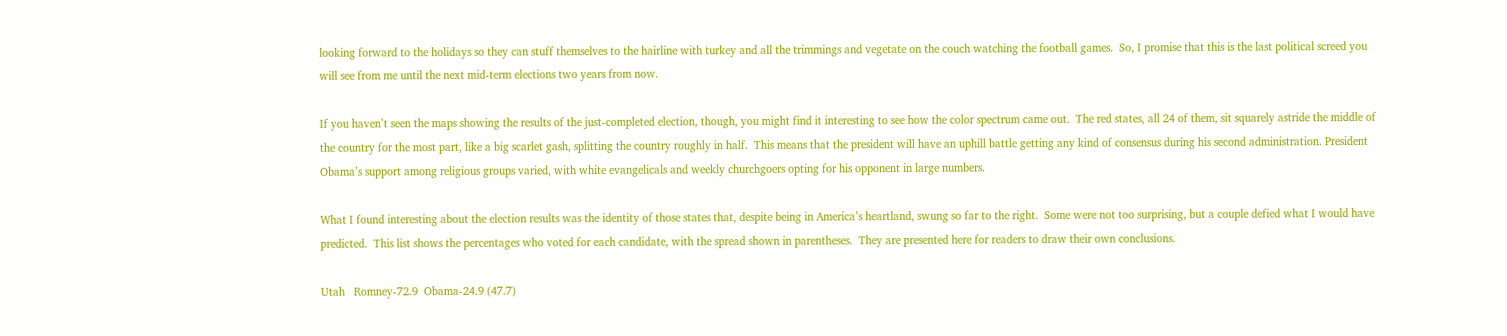looking forward to the holidays so they can stuff themselves to the hairline with turkey and all the trimmings and vegetate on the couch watching the football games.  So, I promise that this is the last political screed you will see from me until the next mid-term elections two years from now.

If you haven’t seen the maps showing the results of the just-completed election, though, you might find it interesting to see how the color spectrum came out.  The red states, all 24 of them, sit squarely astride the middle of the country for the most part, like a big scarlet gash, splitting the country roughly in half.  This means that the president will have an uphill battle getting any kind of consensus during his second administration. President Obama’s support among religious groups varied, with white evangelicals and weekly churchgoers opting for his opponent in large numbers.

What I found interesting about the election results was the identity of those states that, despite being in America’s heartland, swung so far to the right.  Some were not too surprising, but a couple defied what I would have predicted.  This list shows the percentages who voted for each candidate, with the spread shown in parentheses.  They are presented here for readers to draw their own conclusions.

Utah   Romney-72.9  Obama-24.9 (47.7)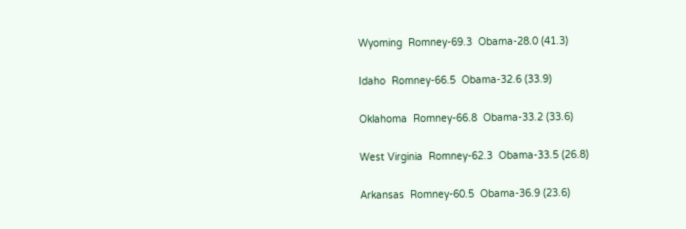Wyoming  Romney-69.3  Obama-28.0 (41.3)

Idaho  Romney-66.5  Obama-32.6 (33.9)

Oklahoma  Romney-66.8  Obama-33.2 (33.6)

West Virginia  Romney-62.3  Obama-33.5 (26.8)

Arkansas  Romney-60.5  Obama-36.9 (23.6)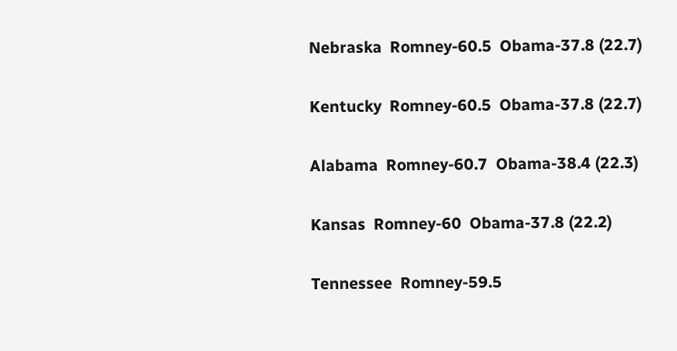Nebraska  Romney-60.5  Obama-37.8 (22.7)

Kentucky  Romney-60.5  Obama-37.8 (22.7)

Alabama  Romney-60.7  Obama-38.4 (22.3)

Kansas  Romney-60  Obama-37.8 (22.2)

Tennessee  Romney-59.5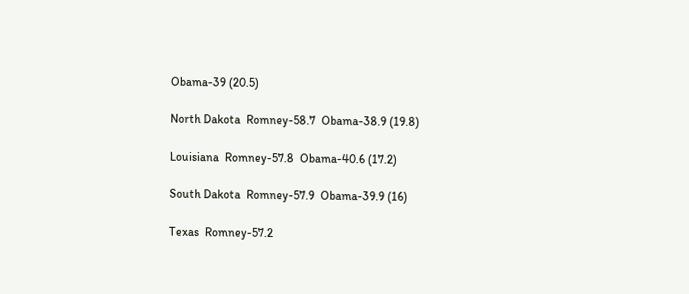Obama-39 (20.5)

North Dakota  Romney-58.7  Obama-38.9 (19.8)

Louisiana  Romney-57.8  Obama-40.6 (17.2)

South Dakota  Romney-57.9  Obama-39.9 (16)

Texas  Romney-57.2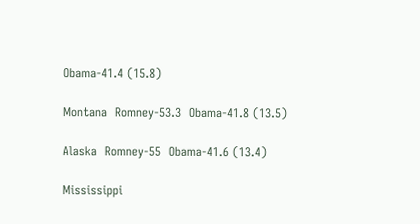Obama-41.4 (15.8)

Montana  Romney-53.3  Obama-41.8 (13.5)

Alaska  Romney-55  Obama-41.6 (13.4)

Mississippi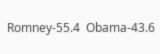Romney-55.4  Obama-43.6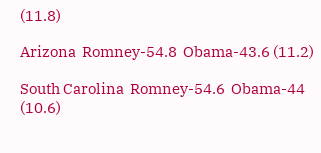(11.8)

Arizona  Romney-54.8  Obama-43.6 (11.2)

South Carolina  Romney-54.6  Obama-44 (10.6)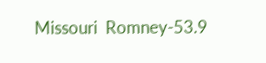Missouri  Romney-53.9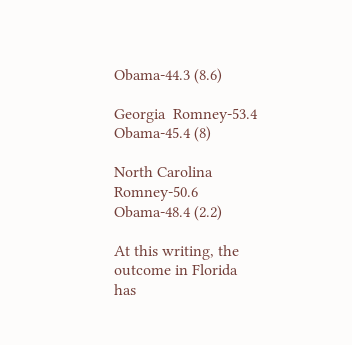Obama-44.3 (8.6)

Georgia  Romney-53.4  Obama-45.4 (8)

North Carolina  Romney-50.6  Obama-48.4 (2.2)

At this writing, the outcome in Florida has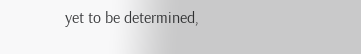yet to be determined,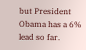but President Obama has a 6% lead so far.